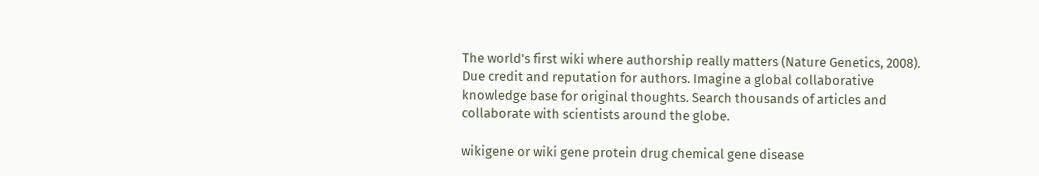The world's first wiki where authorship really matters (Nature Genetics, 2008). Due credit and reputation for authors. Imagine a global collaborative knowledge base for original thoughts. Search thousands of articles and collaborate with scientists around the globe.

wikigene or wiki gene protein drug chemical gene disease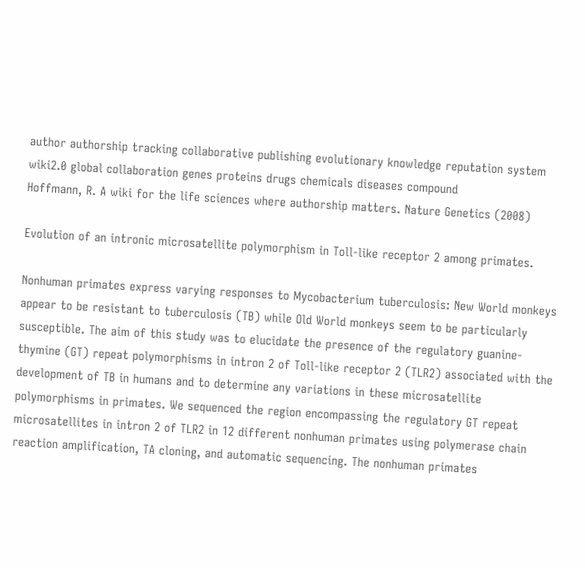author authorship tracking collaborative publishing evolutionary knowledge reputation system wiki2.0 global collaboration genes proteins drugs chemicals diseases compound
Hoffmann, R. A wiki for the life sciences where authorship matters. Nature Genetics (2008)

Evolution of an intronic microsatellite polymorphism in Toll-like receptor 2 among primates.

Nonhuman primates express varying responses to Mycobacterium tuberculosis: New World monkeys appear to be resistant to tuberculosis (TB) while Old World monkeys seem to be particularly susceptible. The aim of this study was to elucidate the presence of the regulatory guanine-thymine (GT) repeat polymorphisms in intron 2 of Toll-like receptor 2 (TLR2) associated with the development of TB in humans and to determine any variations in these microsatellite polymorphisms in primates. We sequenced the region encompassing the regulatory GT repeat microsatellites in intron 2 of TLR2 in 12 different nonhuman primates using polymerase chain reaction amplification, TA cloning, and automatic sequencing. The nonhuman primates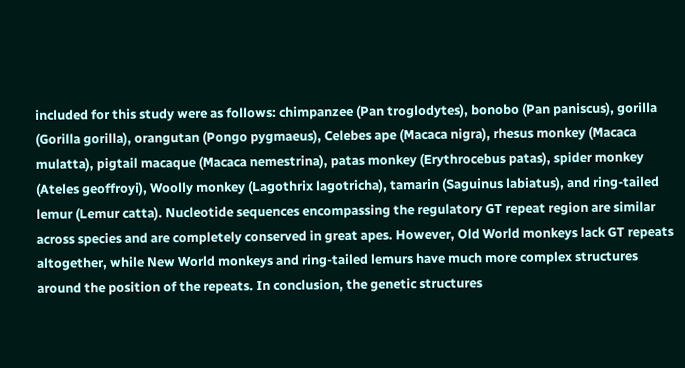included for this study were as follows: chimpanzee (Pan troglodytes), bonobo (Pan paniscus), gorilla (Gorilla gorilla), orangutan (Pongo pygmaeus), Celebes ape (Macaca nigra), rhesus monkey (Macaca mulatta), pigtail macaque (Macaca nemestrina), patas monkey (Erythrocebus patas), spider monkey (Ateles geoffroyi), Woolly monkey (Lagothrix lagotricha), tamarin (Saguinus labiatus), and ring-tailed lemur (Lemur catta). Nucleotide sequences encompassing the regulatory GT repeat region are similar across species and are completely conserved in great apes. However, Old World monkeys lack GT repeats altogether, while New World monkeys and ring-tailed lemurs have much more complex structures around the position of the repeats. In conclusion, the genetic structures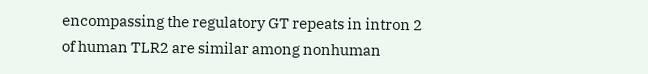encompassing the regulatory GT repeats in intron 2 of human TLR2 are similar among nonhuman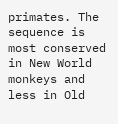primates. The sequence is most conserved in New World monkeys and less in Old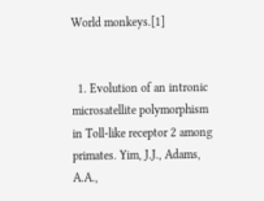World monkeys.[1]


  1. Evolution of an intronic microsatellite polymorphism in Toll-like receptor 2 among primates. Yim, J.J., Adams, A.A.,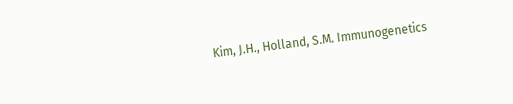Kim, J.H., Holland, S.M. Immunogenetics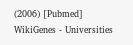(2006) [Pubmed]
WikiGenes - Universities